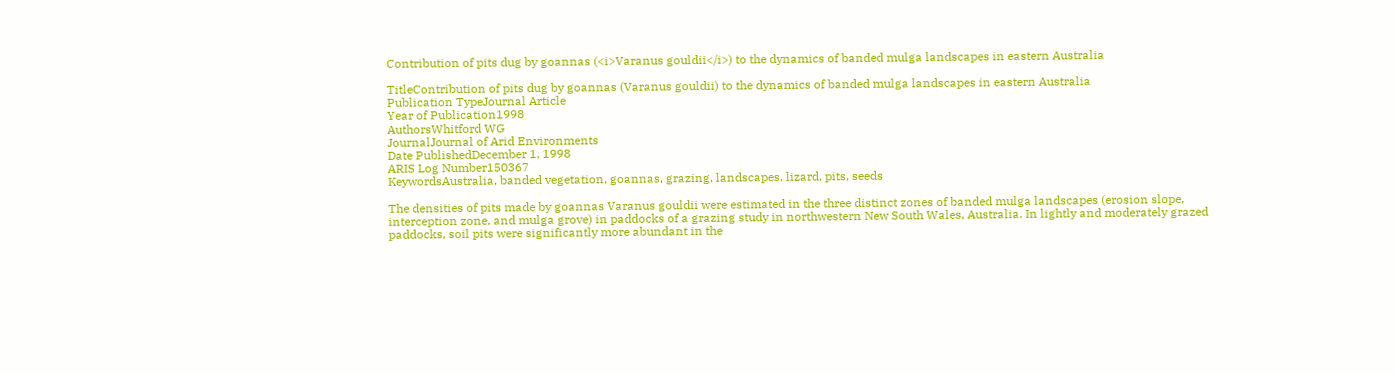Contribution of pits dug by goannas (<i>Varanus gouldii</i>) to the dynamics of banded mulga landscapes in eastern Australia

TitleContribution of pits dug by goannas (Varanus gouldii) to the dynamics of banded mulga landscapes in eastern Australia
Publication TypeJournal Article
Year of Publication1998
AuthorsWhitford WG
JournalJournal of Arid Environments
Date PublishedDecember 1, 1998
ARIS Log Number150367
KeywordsAustralia, banded vegetation, goannas, grazing, landscapes, lizard, pits, seeds

The densities of pits made by goannas Varanus gouldii were estimated in the three distinct zones of banded mulga landscapes (erosion slope, interception zone, and mulga grove) in paddocks of a grazing study in northwestern New South Wales, Australia. In lightly and moderately grazed paddocks, soil pits were significantly more abundant in the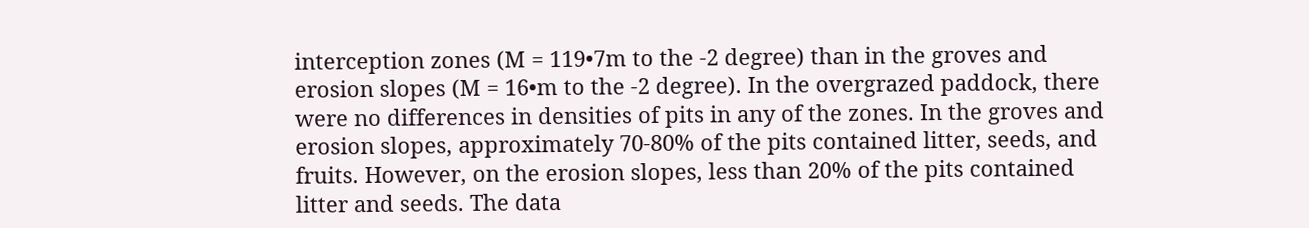interception zones (M = 119•7m to the -2 degree) than in the groves and erosion slopes (M = 16•m to the -2 degree). In the overgrazed paddock, there were no differences in densities of pits in any of the zones. In the groves and erosion slopes, approximately 70-80% of the pits contained litter, seeds, and fruits. However, on the erosion slopes, less than 20% of the pits contained litter and seeds. The data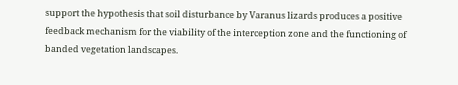support the hypothesis that soil disturbance by Varanus lizards produces a positive feedback mechanism for the viability of the interception zone and the functioning of banded vegetation landscapes.